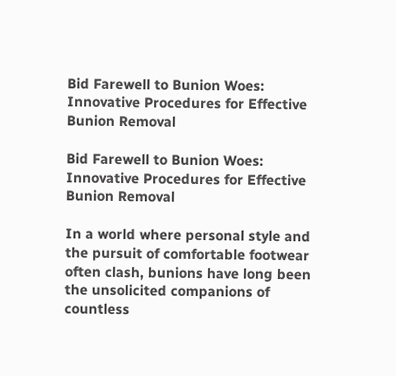Bid Farewell to Bunion Woes: Innovative Procedures for Effective Bunion Removal

Bid Farewell to Bunion Woes: Innovative Procedures for Effective Bunion Removal

In a world where personal style and the pursuit of comfortable footwear often clash, bunions have long been the unsolicited companions of countless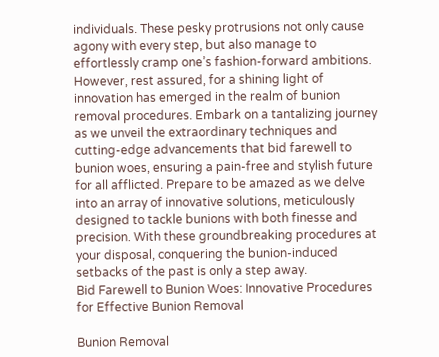individuals. These pesky protrusions not only cause agony with every step, but also manage to effortlessly cramp one’s fashion-forward ambitions. However, rest assured, for a shining light of innovation has emerged in the realm of bunion removal procedures. Embark on a tantalizing journey as we unveil the extraordinary techniques and cutting-edge advancements that bid farewell to bunion woes, ensuring a pain-free and stylish future for all afflicted. Prepare to be amazed as we delve into an array of innovative solutions, meticulously designed to tackle bunions with both finesse and precision. With these groundbreaking procedures at your disposal, conquering the bunion-induced setbacks of the past is only a step away.
Bid Farewell to Bunion Woes: Innovative Procedures for Effective Bunion Removal

Bunion Removal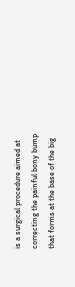is a surgical procedure aimed at correcting the painful bony bump that forms at the base of the big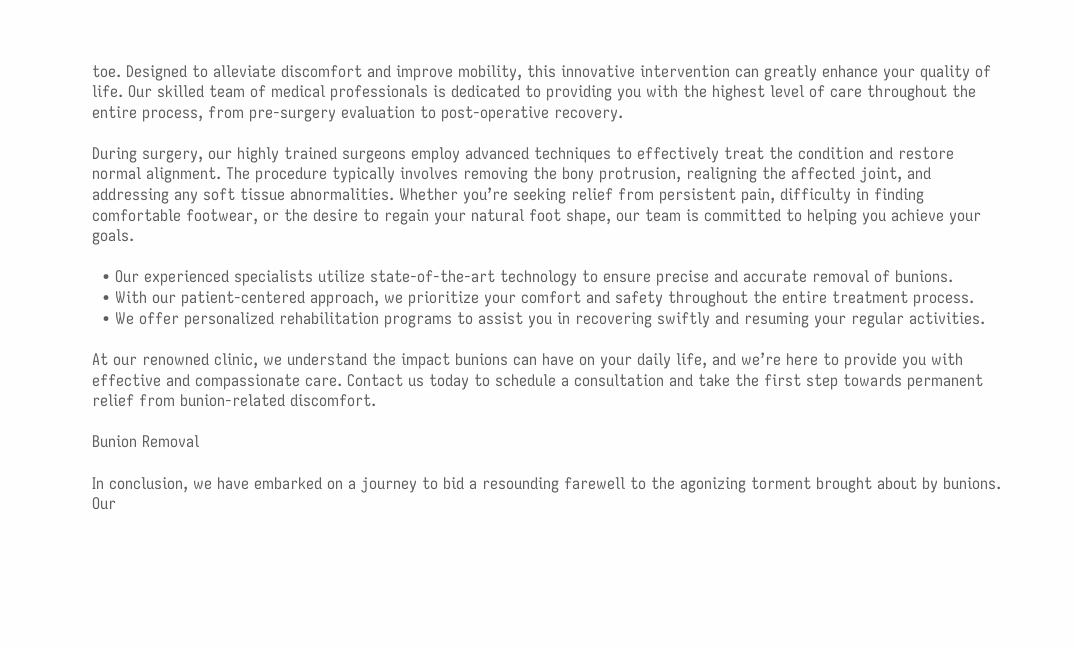toe. Designed to alleviate discomfort and improve mobility, this innovative intervention can greatly enhance your quality of life. Our skilled team of medical professionals is dedicated to providing you with the highest level of care throughout the entire process, from pre-surgery evaluation to post-operative recovery.

During surgery, our highly trained surgeons employ advanced techniques to effectively treat the condition and restore normal alignment. The procedure typically involves removing the bony protrusion, realigning the affected joint, and addressing any soft tissue abnormalities. Whether you’re seeking relief from persistent pain, difficulty in finding comfortable footwear, or the desire to regain your natural foot shape, our team is committed to helping you achieve your goals.

  • Our experienced specialists utilize state-of-the-art technology to ensure precise and accurate removal of bunions.
  • With our patient-centered approach, we prioritize your comfort and safety throughout the entire treatment process.
  • We offer personalized rehabilitation programs to assist you in recovering swiftly and resuming your regular activities.

At our renowned clinic, we understand the impact bunions can have on your daily life, and we’re here to provide you with effective and compassionate care. Contact us today to schedule a consultation and take the first step towards permanent relief from bunion-related discomfort.

Bunion Removal

In conclusion, we have embarked on a journey to bid a resounding farewell to the agonizing torment brought about by bunions. Our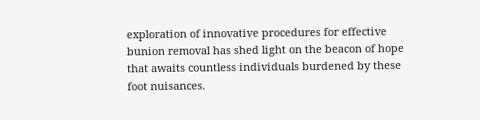exploration of innovative procedures for effective bunion removal has shed light on the beacon of hope that awaits countless individuals burdened by these foot nuisances.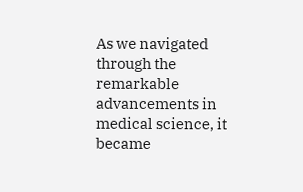As we navigated through the remarkable advancements in medical science, it became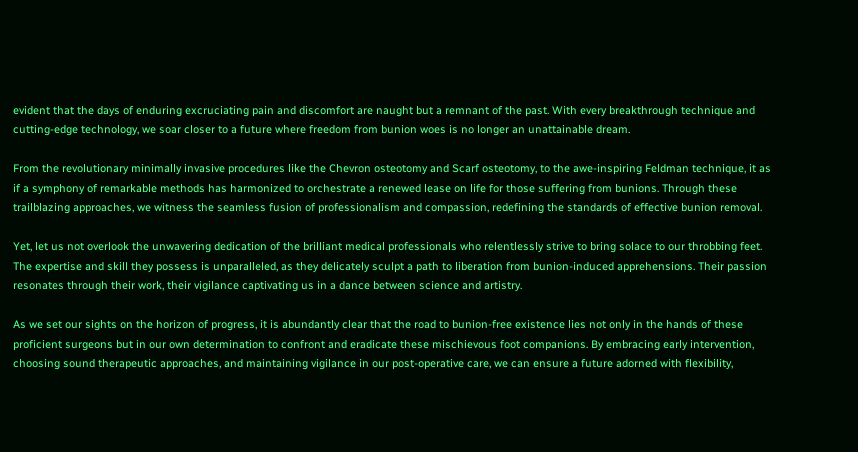evident that the days of enduring excruciating pain and discomfort are naught but a remnant of the past. With every breakthrough technique and cutting-edge technology, we soar closer to a future where freedom from bunion woes is no longer an unattainable dream.

From the revolutionary minimally invasive procedures like the Chevron osteotomy and Scarf osteotomy, to the awe-inspiring Feldman technique, it as if a symphony of remarkable methods has harmonized to orchestrate a renewed lease on life for those suffering from bunions. Through these trailblazing approaches, we witness the seamless fusion of professionalism and compassion, redefining the standards of effective bunion removal.

Yet, let us not overlook the unwavering dedication of the brilliant medical professionals who relentlessly strive to bring solace to our throbbing feet. The expertise and skill they possess is unparalleled, as they delicately sculpt a path to liberation from bunion-induced apprehensions. Their passion resonates through their work, their vigilance captivating us in a dance between science and artistry.

As we set our sights on the horizon of progress, it is abundantly clear that the road to bunion-free existence lies not only in the hands of these proficient surgeons but in our own determination to confront and eradicate these mischievous foot companions. By embracing early intervention, choosing sound therapeutic approaches, and maintaining vigilance in our post-operative care, we can ensure a future adorned with flexibility,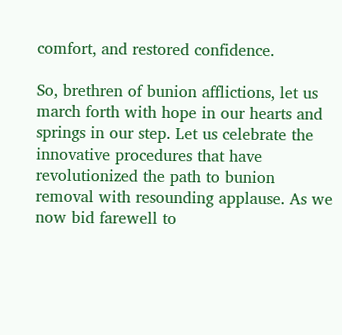comfort, and restored confidence.

So, brethren of bunion afflictions, let us march forth with hope in our hearts and springs in our step. Let us celebrate the innovative procedures that have revolutionized the path to bunion removal with resounding applause. As we now bid farewell to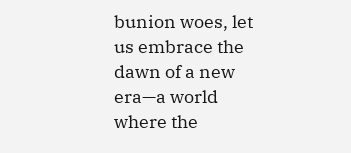bunion woes, let us embrace the dawn of a new era—a world where the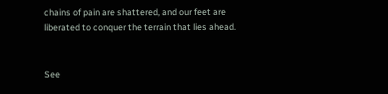chains of pain are shattered, and our feet are liberated to conquer the terrain that lies ahead.


See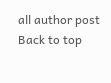all author post
Back to top